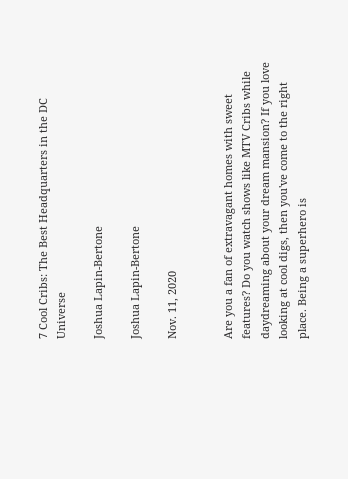7 Cool Cribs: The Best Headquarters in the DC Universe

Joshua Lapin-Bertone

Joshua Lapin-Bertone

Nov. 11, 2020


Are you a fan of extravagant homes with sweet features? Do you watch shows like MTV Cribs while daydreaming about your dream mansion? If you love looking at cool digs, then you've come to the right place. Being a superhero is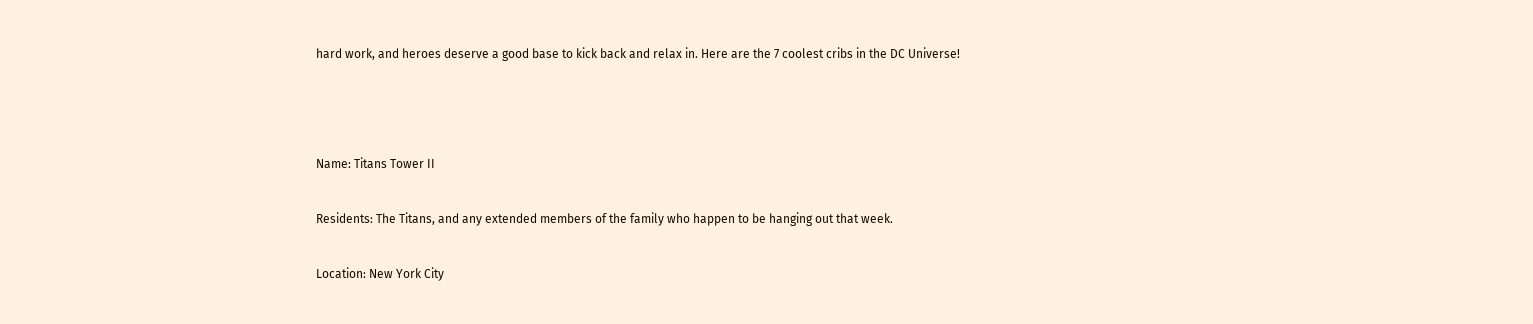hard work, and heroes deserve a good base to kick back and relax in. Here are the 7 coolest cribs in the DC Universe!





Name: Titans Tower II


Residents: The Titans, and any extended members of the family who happen to be hanging out that week.


Location: New York City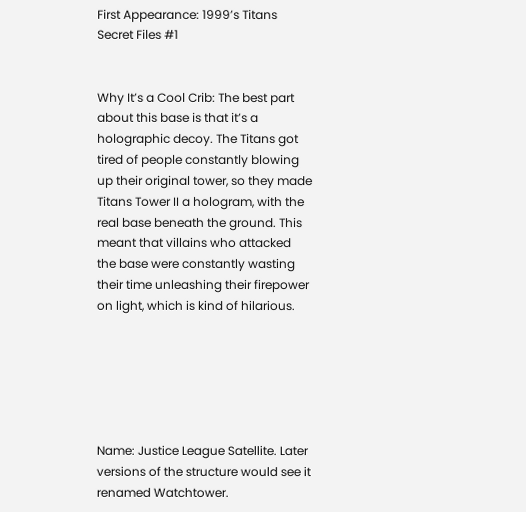First Appearance: 1999’s Titans Secret Files #1


Why It’s a Cool Crib: The best part about this base is that it’s a holographic decoy. The Titans got tired of people constantly blowing up their original tower, so they made Titans Tower II a hologram, with the real base beneath the ground. This meant that villains who attacked the base were constantly wasting their time unleashing their firepower on light, which is kind of hilarious.






Name: Justice League Satellite. Later versions of the structure would see it renamed Watchtower.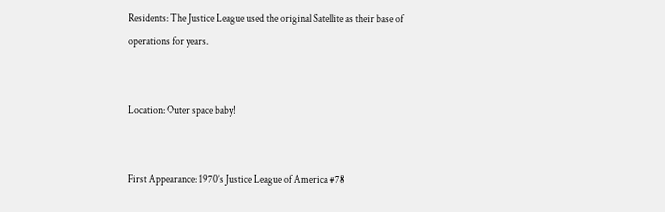Residents: The Justice League used the original Satellite as their base of operations for years.


Location: Outer space baby!


First Appearance: 1970’s Justice League of America #78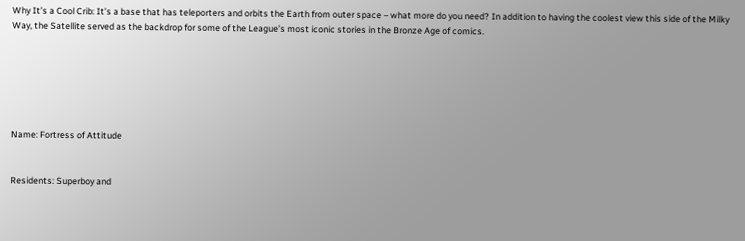Why It’s a Cool Crib: It’s a base that has teleporters and orbits the Earth from outer space – what more do you need? In addition to having the coolest view this side of the Milky Way, the Satellite served as the backdrop for some of the League’s most iconic stories in the Bronze Age of comics.






Name: Fortress of Attitude


Residents: Superboy and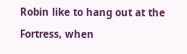Robin like to hang out at the Fortress, when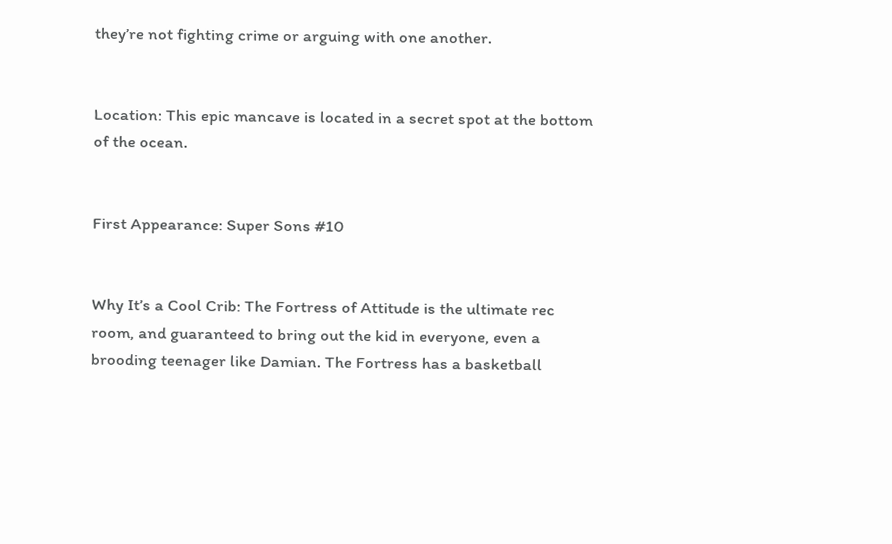they’re not fighting crime or arguing with one another.


Location: This epic mancave is located in a secret spot at the bottom of the ocean.


First Appearance: Super Sons #10


Why It’s a Cool Crib: The Fortress of Attitude is the ultimate rec room, and guaranteed to bring out the kid in everyone, even a brooding teenager like Damian. The Fortress has a basketball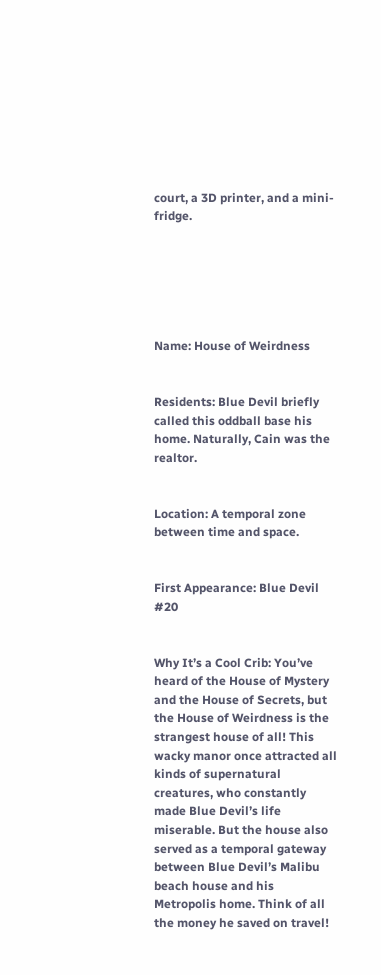court, a 3D printer, and a mini-fridge.






Name: House of Weirdness


Residents: Blue Devil briefly called this oddball base his home. Naturally, Cain was the realtor.


Location: A temporal zone between time and space.


First Appearance: Blue Devil #20


Why It’s a Cool Crib: You’ve heard of the House of Mystery and the House of Secrets, but the House of Weirdness is the strangest house of all! This wacky manor once attracted all kinds of supernatural creatures, who constantly made Blue Devil’s life miserable. But the house also served as a temporal gateway between Blue Devil’s Malibu beach house and his Metropolis home. Think of all the money he saved on travel!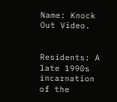Name: Knock Out Video.


Residents: A late 1990s incarnation of the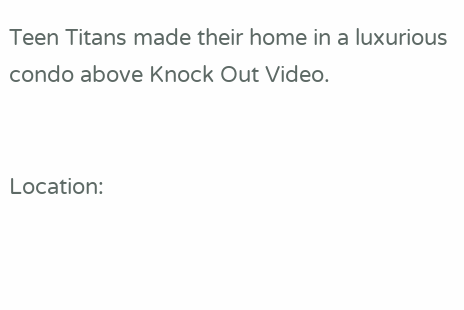Teen Titans made their home in a luxurious condo above Knock Out Video.


Location: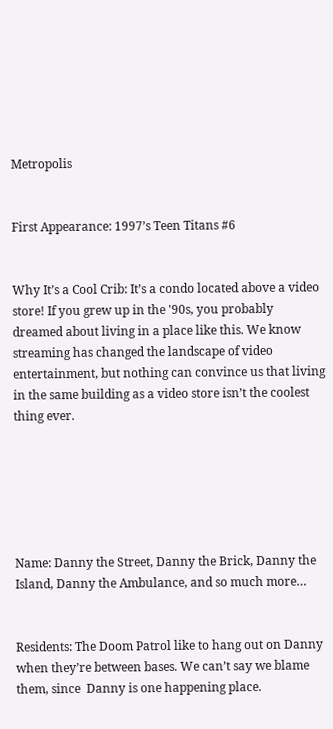Metropolis


First Appearance: 1997’s Teen Titans #6


Why It’s a Cool Crib: It’s a condo located above a video store! If you grew up in the '90s, you probably dreamed about living in a place like this. We know streaming has changed the landscape of video entertainment, but nothing can convince us that living in the same building as a video store isn’t the coolest thing ever.






Name: Danny the Street, Danny the Brick, Danny the Island, Danny the Ambulance, and so much more…


Residents: The Doom Patrol like to hang out on Danny when they’re between bases. We can’t say we blame them, since  Danny is one happening place.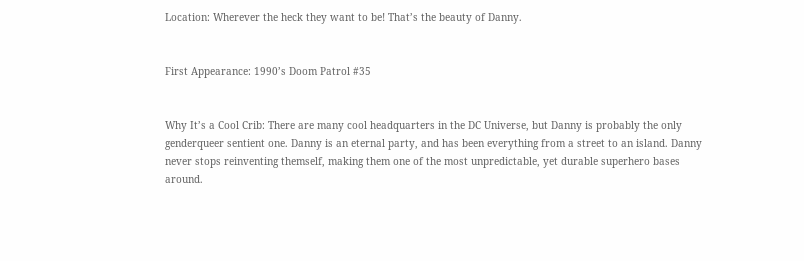Location: Wherever the heck they want to be! That’s the beauty of Danny.


First Appearance: 1990’s Doom Patrol #35


Why It’s a Cool Crib: There are many cool headquarters in the DC Universe, but Danny is probably the only genderqueer sentient one. Danny is an eternal party, and has been everything from a street to an island. Danny never stops reinventing themself, making them one of the most unpredictable, yet durable superhero bases around.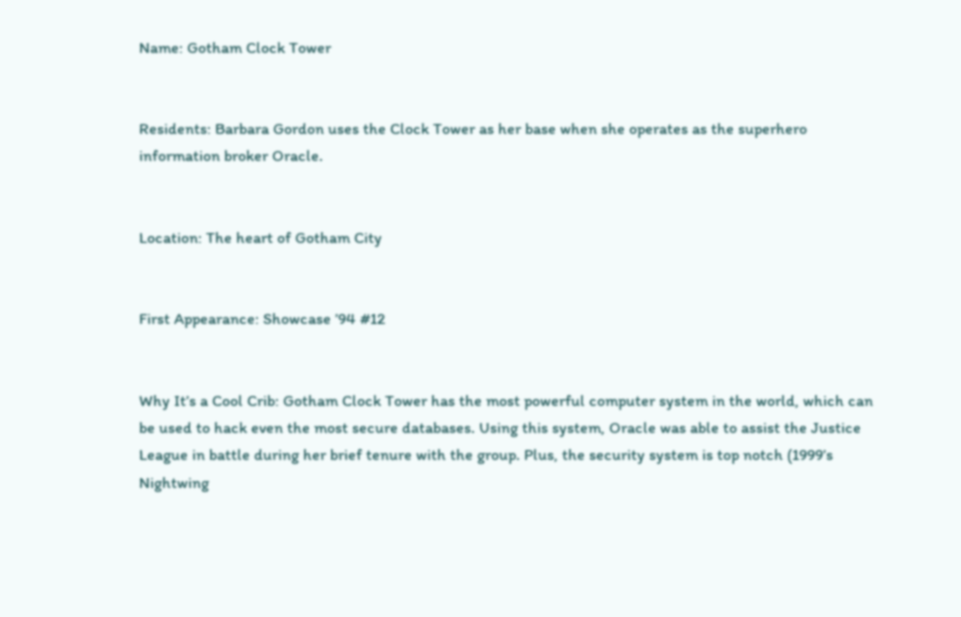Name: Gotham Clock Tower


Residents: Barbara Gordon uses the Clock Tower as her base when she operates as the superhero information broker Oracle.


Location: The heart of Gotham City


First Appearance: Showcase ’94 #12


Why It’s a Cool Crib: Gotham Clock Tower has the most powerful computer system in the world, which can be used to hack even the most secure databases. Using this system, Oracle was able to assist the Justice League in battle during her brief tenure with the group. Plus, the security system is top notch (1999’s Nightwing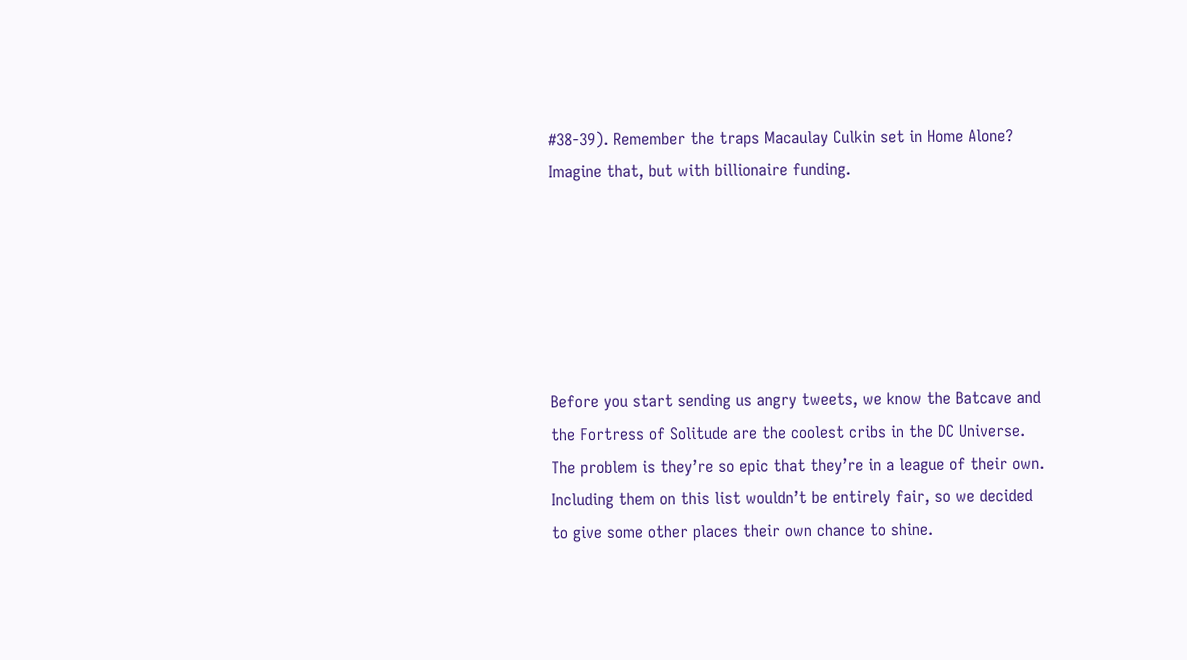#38-39). Remember the traps Macaulay Culkin set in Home Alone? Imagine that, but with billionaire funding.






Before you start sending us angry tweets, we know the Batcave and the Fortress of Solitude are the coolest cribs in the DC Universe. The problem is they’re so epic that they’re in a league of their own. Including them on this list wouldn’t be entirely fair, so we decided to give some other places their own chance to shine.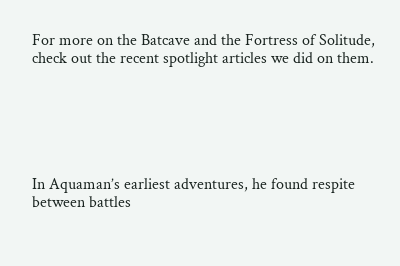For more on the Batcave and the Fortress of Solitude, check out the recent spotlight articles we did on them.






In Aquaman’s earliest adventures, he found respite between battles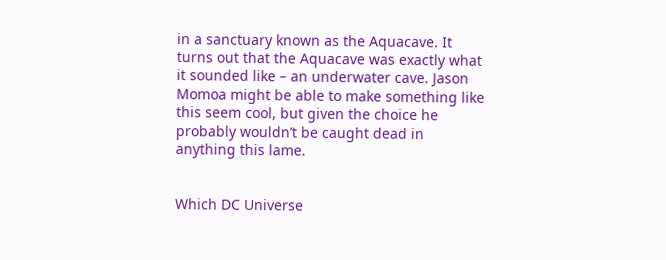in a sanctuary known as the Aquacave. It turns out that the Aquacave was exactly what it sounded like – an underwater cave. Jason Momoa might be able to make something like this seem cool, but given the choice he probably wouldn’t be caught dead in anything this lame.


Which DC Universe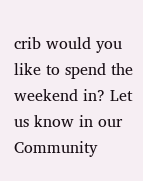crib would you like to spend the weekend in? Let us know in our Community